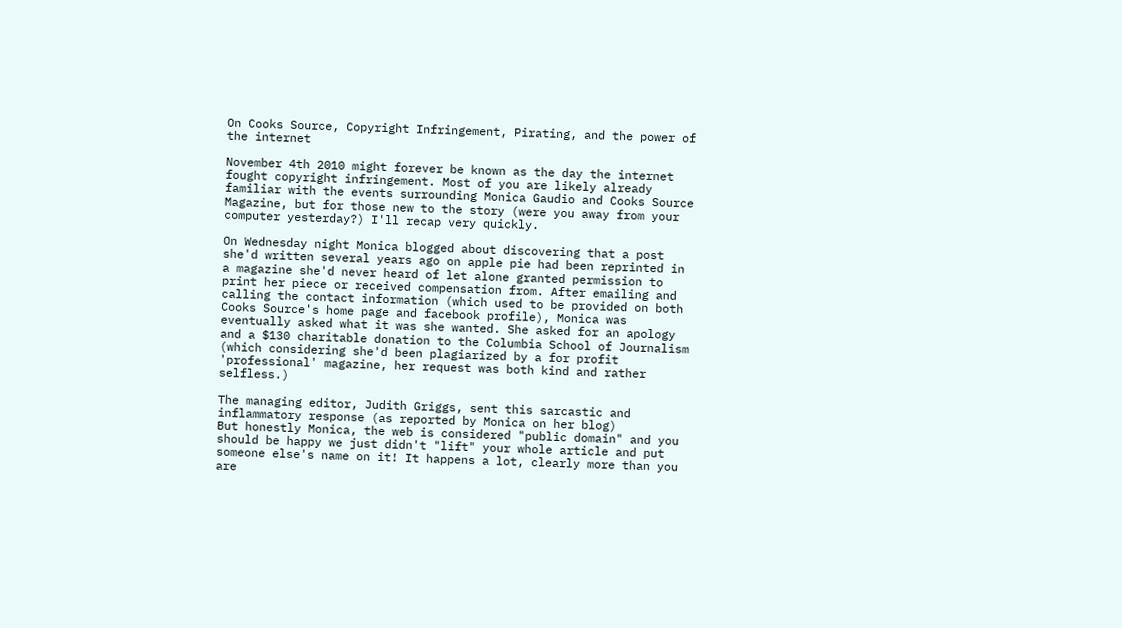On Cooks Source, Copyright Infringement, Pirating, and the power of the internet

November 4th 2010 might forever be known as the day the internet fought copyright infringement. Most of you are likely already familiar with the events surrounding Monica Gaudio and Cooks Source Magazine, but for those new to the story (were you away from your computer yesterday?) I'll recap very quickly.

On Wednesday night Monica blogged about discovering that a post she'd written several years ago on apple pie had been reprinted in a magazine she'd never heard of let alone granted permission to print her piece or received compensation from. After emailing and calling the contact information (which used to be provided on both Cooks Source's home page and facebook profile), Monica was eventually asked what it was she wanted. She asked for an apology and a $130 charitable donation to the Columbia School of Journalism (which considering she'd been plagiarized by a for profit 'professional' magazine, her request was both kind and rather selfless.)

The managing editor, Judith Griggs, sent this sarcastic and inflammatory response (as reported by Monica on her blog)
But honestly Monica, the web is considered "public domain" and you should be happy we just didn't "lift" your whole article and put someone else's name on it! It happens a lot, clearly more than you are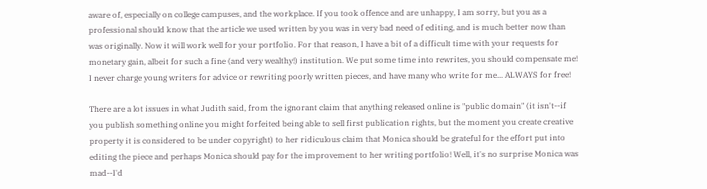aware of, especially on college campuses, and the workplace. If you took offence and are unhappy, I am sorry, but you as a professional should know that the article we used written by you was in very bad need of editing, and is much better now than was originally. Now it will work well for your portfolio. For that reason, I have a bit of a difficult time with your requests for monetary gain, albeit for such a fine (and very wealthy!) institution. We put some time into rewrites, you should compensate me! I never charge young writers for advice or rewriting poorly written pieces, and have many who write for me... ALWAYS for free!

There are a lot issues in what Judith said, from the ignorant claim that anything released online is "public domain" (it isn't--if you publish something online you might forfeited being able to sell first publication rights, but the moment you create creative property it is considered to be under copyright) to her ridiculous claim that Monica should be grateful for the effort put into editing the piece and perhaps Monica should pay for the improvement to her writing portfolio! Well, it's no surprise Monica was mad--I'd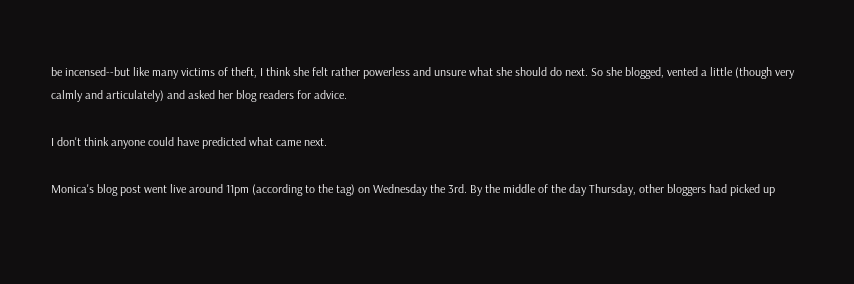be incensed--but like many victims of theft, I think she felt rather powerless and unsure what she should do next. So she blogged, vented a little (though very calmly and articulately) and asked her blog readers for advice.

I don't think anyone could have predicted what came next.

Monica's blog post went live around 11pm (according to the tag) on Wednesday the 3rd. By the middle of the day Thursday, other bloggers had picked up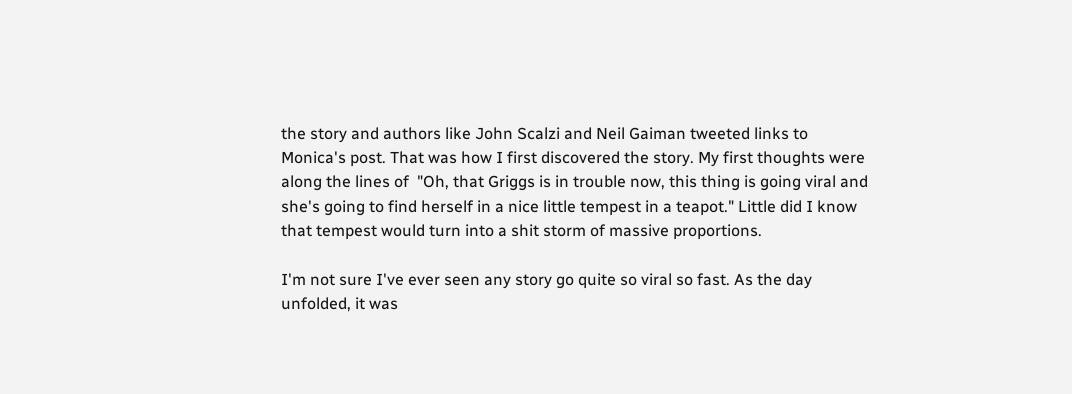the story and authors like John Scalzi and Neil Gaiman tweeted links to Monica's post. That was how I first discovered the story. My first thoughts were along the lines of  "Oh, that Griggs is in trouble now, this thing is going viral and she's going to find herself in a nice little tempest in a teapot." Little did I know that tempest would turn into a shit storm of massive proportions.

I'm not sure I've ever seen any story go quite so viral so fast. As the day unfolded, it was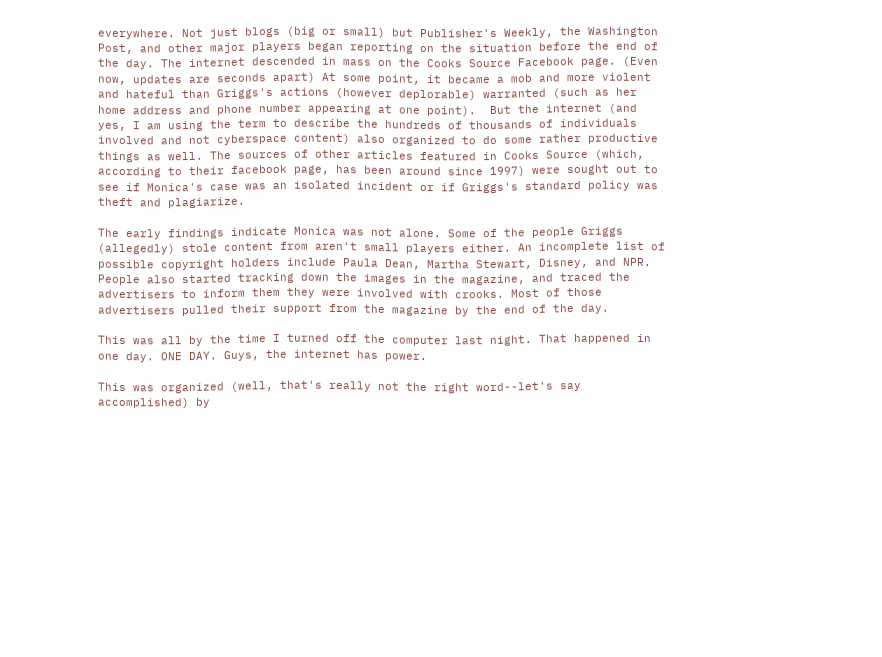everywhere. Not just blogs (big or small) but Publisher's Weekly, the Washington Post, and other major players began reporting on the situation before the end of the day. The internet descended in mass on the Cooks Source Facebook page. (Even now, updates are seconds apart) At some point, it became a mob and more violent and hateful than Griggs's actions (however deplorable) warranted (such as her home address and phone number appearing at one point).  But the internet (and yes, I am using the term to describe the hundreds of thousands of individuals involved and not cyberspace content) also organized to do some rather productive things as well. The sources of other articles featured in Cooks Source (which, according to their facebook page, has been around since 1997) were sought out to see if Monica's case was an isolated incident or if Griggs's standard policy was theft and plagiarize.

The early findings indicate Monica was not alone. Some of the people Griggs (allegedly) stole content from aren't small players either. An incomplete list of possible copyright holders include Paula Dean, Martha Stewart, Disney, and NPR. People also started tracking down the images in the magazine, and traced the advertisers to inform them they were involved with crooks. Most of those advertisers pulled their support from the magazine by the end of the day.

This was all by the time I turned off the computer last night. That happened in one day. ONE DAY. Guys, the internet has power.

This was organized (well, that's really not the right word--let's say accomplished) by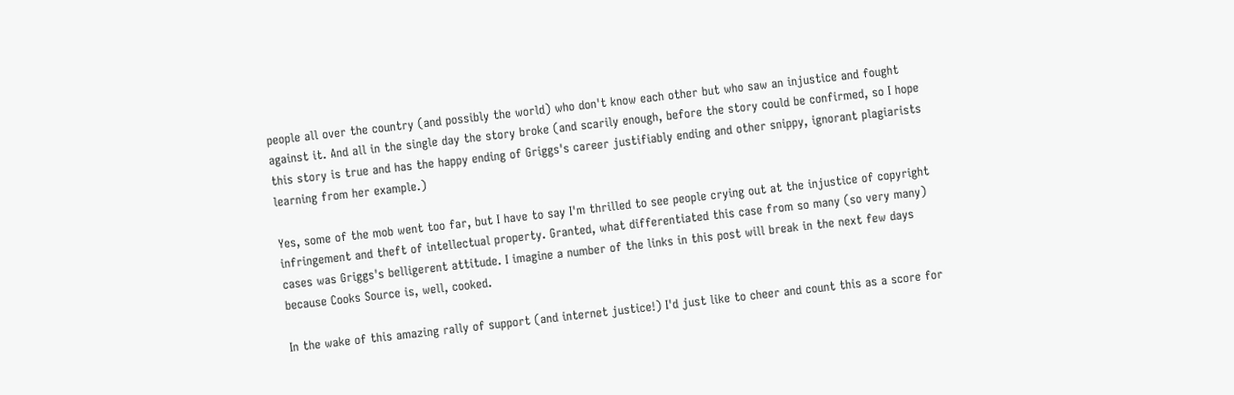people all over the country (and possibly the world) who don't know each other but who saw an injustice and fought against it. And all in the single day the story broke (and scarily enough, before the story could be confirmed, so I hope this story is true and has the happy ending of Griggs's career justifiably ending and other snippy, ignorant plagiarists learning from her example.)

Yes, some of the mob went too far, but I have to say I'm thrilled to see people crying out at the injustice of copyright infringement and theft of intellectual property. Granted, what differentiated this case from so many (so very many) cases was Griggs's belligerent attitude. I imagine a number of the links in this post will break in the next few days because Cooks Source is, well, cooked.

In the wake of this amazing rally of support (and internet justice!) I'd just like to cheer and count this as a score for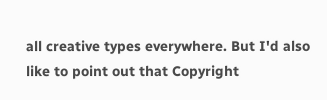all creative types everywhere. But I'd also like to point out that Copyright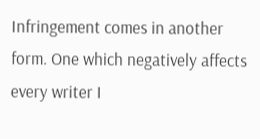Infringement comes in another form. One which negatively affects every writer I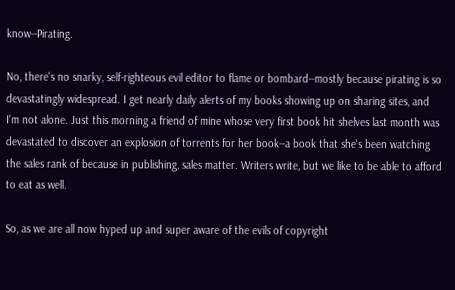know--Pirating.

No, there's no snarky, self-righteous evil editor to flame or bombard--mostly because pirating is so devastatingly widespread. I get nearly daily alerts of my books showing up on sharing sites, and I'm not alone. Just this morning a friend of mine whose very first book hit shelves last month was devastated to discover an explosion of torrents for her book--a book that she's been watching the sales rank of because in publishing, sales matter. Writers write, but we like to be able to afford to eat as well.

So, as we are all now hyped up and super aware of the evils of copyright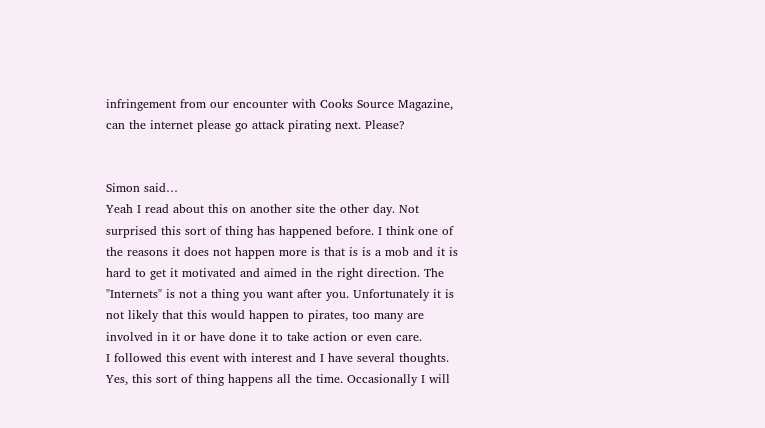infringement from our encounter with Cooks Source Magazine, can the internet please go attack pirating next. Please?


Simon said…
Yeah I read about this on another site the other day. Not surprised this sort of thing has happened before. I think one of the reasons it does not happen more is that is is a mob and it is hard to get it motivated and aimed in the right direction. The "Internets" is not a thing you want after you. Unfortunately it is not likely that this would happen to pirates, too many are involved in it or have done it to take action or even care.
I followed this event with interest and I have several thoughts. Yes, this sort of thing happens all the time. Occasionally I will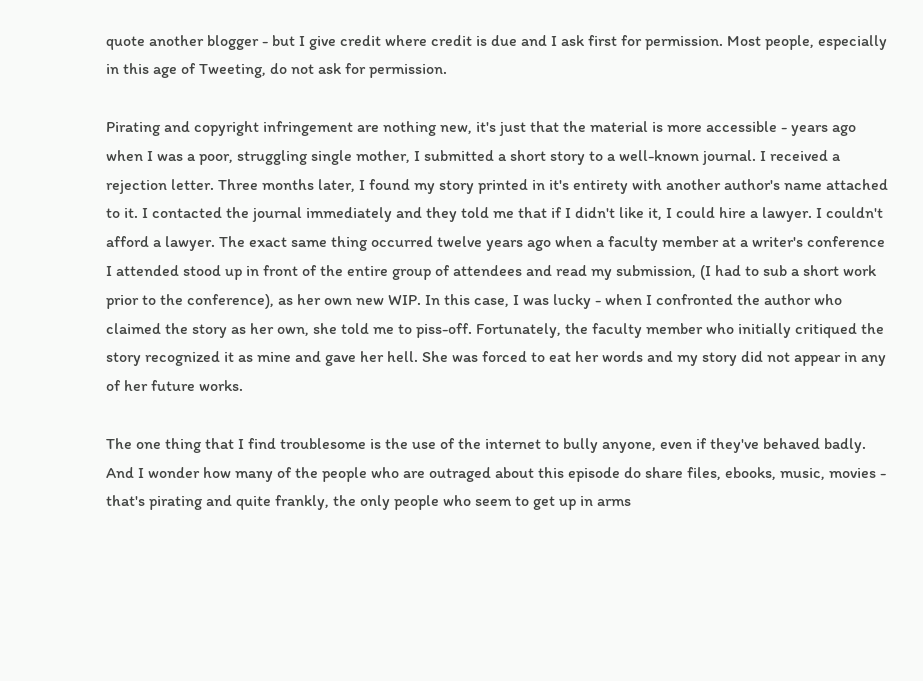quote another blogger - but I give credit where credit is due and I ask first for permission. Most people, especially in this age of Tweeting, do not ask for permission.

Pirating and copyright infringement are nothing new, it's just that the material is more accessible - years ago when I was a poor, struggling single mother, I submitted a short story to a well-known journal. I received a rejection letter. Three months later, I found my story printed in it's entirety with another author's name attached to it. I contacted the journal immediately and they told me that if I didn't like it, I could hire a lawyer. I couldn't afford a lawyer. The exact same thing occurred twelve years ago when a faculty member at a writer's conference I attended stood up in front of the entire group of attendees and read my submission, (I had to sub a short work prior to the conference), as her own new WIP. In this case, I was lucky - when I confronted the author who claimed the story as her own, she told me to piss-off. Fortunately, the faculty member who initially critiqued the story recognized it as mine and gave her hell. She was forced to eat her words and my story did not appear in any of her future works.

The one thing that I find troublesome is the use of the internet to bully anyone, even if they've behaved badly. And I wonder how many of the people who are outraged about this episode do share files, ebooks, music, movies - that's pirating and quite frankly, the only people who seem to get up in arms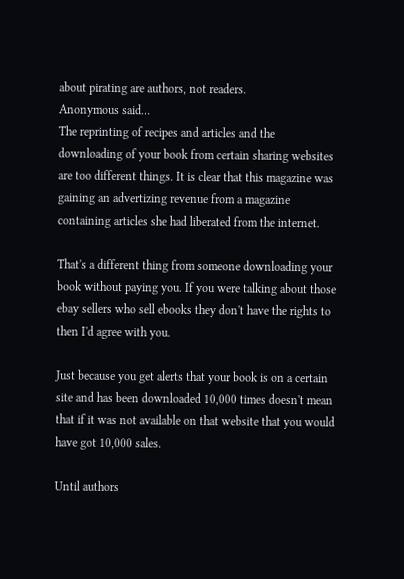about pirating are authors, not readers.
Anonymous said…
The reprinting of recipes and articles and the downloading of your book from certain sharing websites are too different things. It is clear that this magazine was gaining an advertizing revenue from a magazine containing articles she had liberated from the internet.

That's a different thing from someone downloading your book without paying you. If you were talking about those ebay sellers who sell ebooks they don't have the rights to then I'd agree with you.

Just because you get alerts that your book is on a certain site and has been downloaded 10,000 times doesn't mean that if it was not available on that website that you would have got 10,000 sales.

Until authors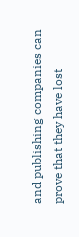and publishing companies can prove that they have lost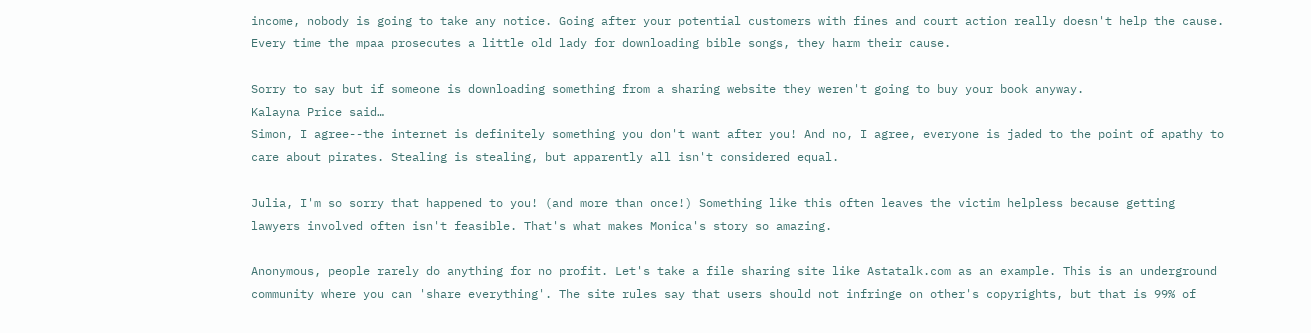income, nobody is going to take any notice. Going after your potential customers with fines and court action really doesn't help the cause. Every time the mpaa prosecutes a little old lady for downloading bible songs, they harm their cause.

Sorry to say but if someone is downloading something from a sharing website they weren't going to buy your book anyway.
Kalayna Price said…
Simon, I agree--the internet is definitely something you don't want after you! And no, I agree, everyone is jaded to the point of apathy to care about pirates. Stealing is stealing, but apparently all isn't considered equal.

Julia, I'm so sorry that happened to you! (and more than once!) Something like this often leaves the victim helpless because getting lawyers involved often isn't feasible. That's what makes Monica's story so amazing.

Anonymous, people rarely do anything for no profit. Let's take a file sharing site like Astatalk.com as an example. This is an underground community where you can 'share everything'. The site rules say that users should not infringe on other's copyrights, but that is 99% of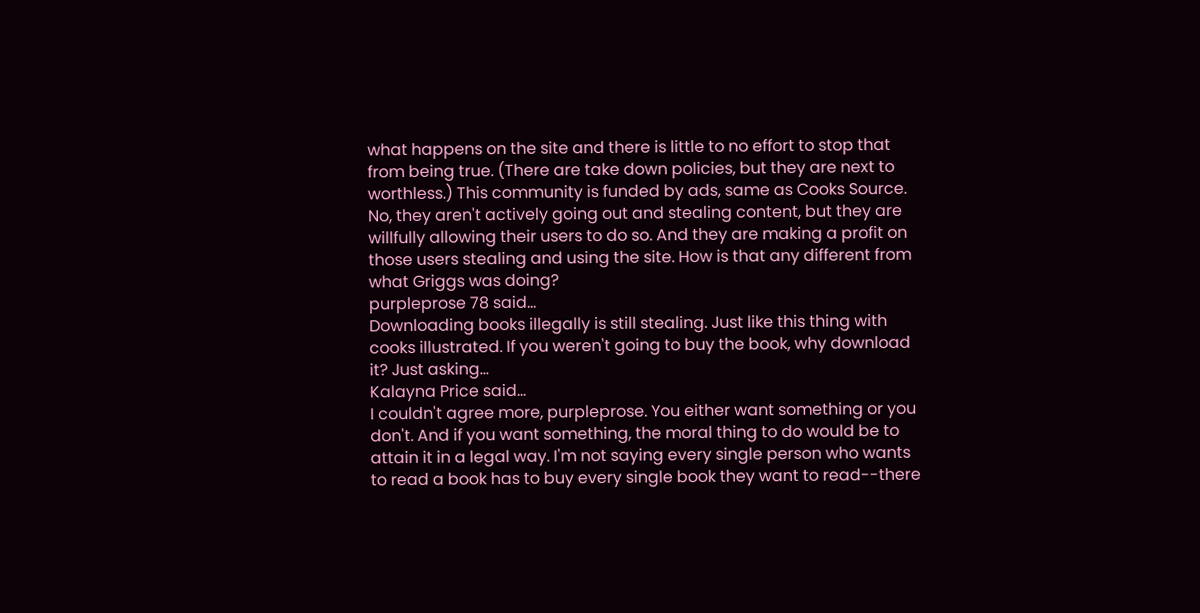what happens on the site and there is little to no effort to stop that from being true. (There are take down policies, but they are next to worthless.) This community is funded by ads, same as Cooks Source. No, they aren't actively going out and stealing content, but they are willfully allowing their users to do so. And they are making a profit on those users stealing and using the site. How is that any different from what Griggs was doing?
purpleprose 78 said…
Downloading books illegally is still stealing. Just like this thing with cooks illustrated. If you weren't going to buy the book, why download it? Just asking...
Kalayna Price said…
I couldn't agree more, purpleprose. You either want something or you don't. And if you want something, the moral thing to do would be to attain it in a legal way. I'm not saying every single person who wants to read a book has to buy every single book they want to read--there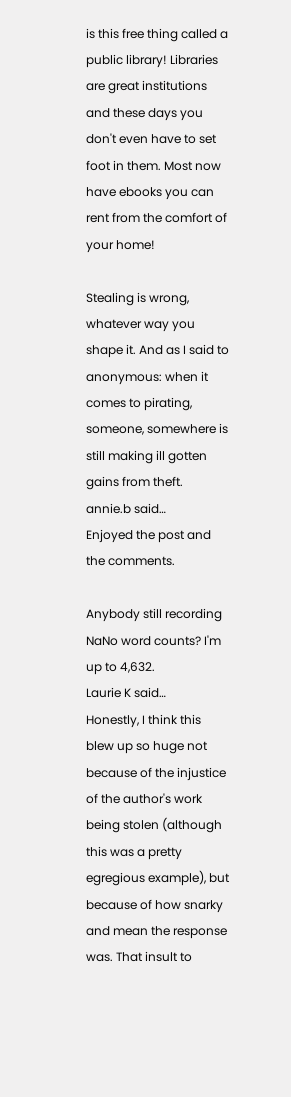is this free thing called a public library! Libraries are great institutions and these days you don't even have to set foot in them. Most now have ebooks you can rent from the comfort of your home!

Stealing is wrong, whatever way you shape it. And as I said to anonymous: when it comes to pirating, someone, somewhere is still making ill gotten gains from theft.
annie.b said…
Enjoyed the post and the comments.

Anybody still recording NaNo word counts? I'm up to 4,632.
Laurie K said…
Honestly, I think this blew up so huge not because of the injustice of the author's work being stolen (although this was a pretty egregious example), but because of how snarky and mean the response was. That insult to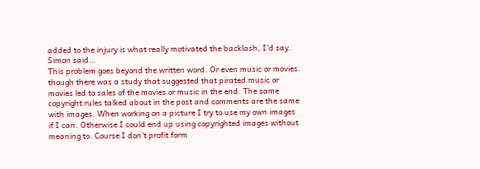added to the injury is what really motivated the backlash, I'd say.
Simon said…
This problem goes beyond the written word. Or even music or movies. though there was a study that suggested that pirated music or movies led to sales of the movies or music in the end. The same copyright rules talked about in the post and comments are the same with images. When working on a picture I try to use my own images if I can. Otherwise I could end up using copyrighted images without meaning to. Course I don't profit form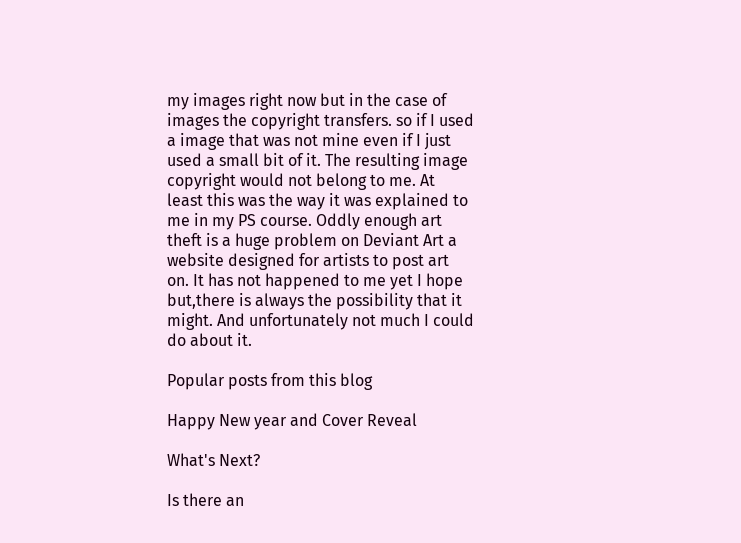my images right now but in the case of images the copyright transfers. so if I used a image that was not mine even if I just used a small bit of it. The resulting image copyright would not belong to me. At least this was the way it was explained to me in my PS course. Oddly enough art theft is a huge problem on Deviant Art a website designed for artists to post art on. It has not happened to me yet I hope but,there is always the possibility that it might. And unfortunately not much I could do about it.

Popular posts from this blog

Happy New year and Cover Reveal

What's Next?

Is there an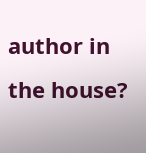author in the house?